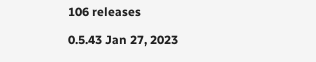106 releases

0.5.43 Jan 27, 2023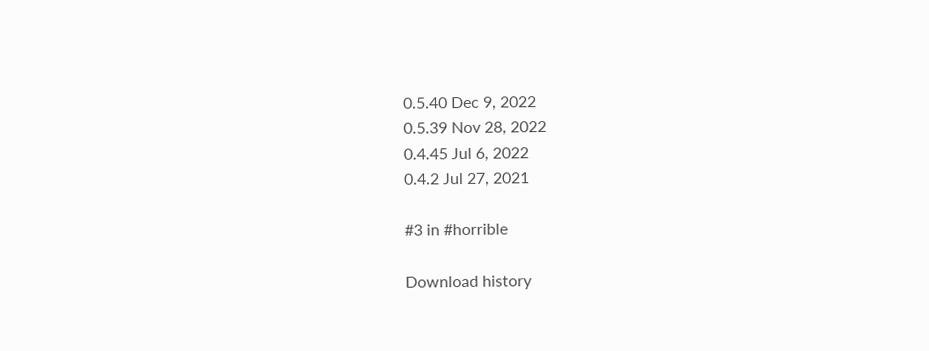0.5.40 Dec 9, 2022
0.5.39 Nov 28, 2022
0.4.45 Jul 6, 2022
0.4.2 Jul 27, 2021

#3 in #horrible

Download history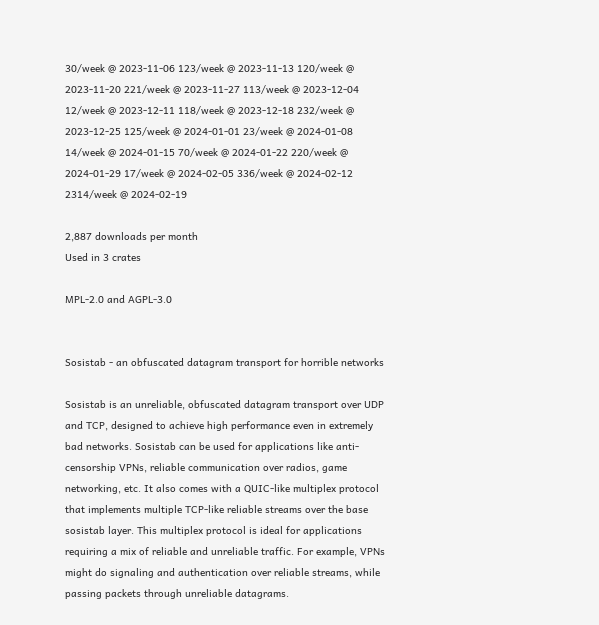30/week @ 2023-11-06 123/week @ 2023-11-13 120/week @ 2023-11-20 221/week @ 2023-11-27 113/week @ 2023-12-04 12/week @ 2023-12-11 118/week @ 2023-12-18 232/week @ 2023-12-25 125/week @ 2024-01-01 23/week @ 2024-01-08 14/week @ 2024-01-15 70/week @ 2024-01-22 220/week @ 2024-01-29 17/week @ 2024-02-05 336/week @ 2024-02-12 2314/week @ 2024-02-19

2,887 downloads per month
Used in 3 crates

MPL-2.0 and AGPL-3.0


Sosistab - an obfuscated datagram transport for horrible networks

Sosistab is an unreliable, obfuscated datagram transport over UDP and TCP, designed to achieve high performance even in extremely bad networks. Sosistab can be used for applications like anti-censorship VPNs, reliable communication over radios, game networking, etc. It also comes with a QUIC-like multiplex protocol that implements multiple TCP-like reliable streams over the base sosistab layer. This multiplex protocol is ideal for applications requiring a mix of reliable and unreliable traffic. For example, VPNs might do signaling and authentication over reliable streams, while passing packets through unreliable datagrams.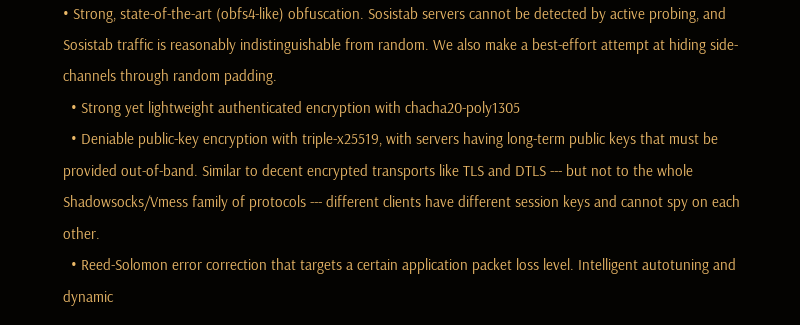• Strong, state-of-the-art (obfs4-like) obfuscation. Sosistab servers cannot be detected by active probing, and Sosistab traffic is reasonably indistinguishable from random. We also make a best-effort attempt at hiding side-channels through random padding.
  • Strong yet lightweight authenticated encryption with chacha20-poly1305
  • Deniable public-key encryption with triple-x25519, with servers having long-term public keys that must be provided out-of-band. Similar to decent encrypted transports like TLS and DTLS --- but not to the whole Shadowsocks/Vmess family of protocols --- different clients have different session keys and cannot spy on each other.
  • Reed-Solomon error correction that targets a certain application packet loss level. Intelligent autotuning and dynamic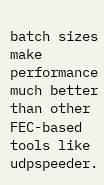batch sizes make performance much better than other FEC-based tools like udpspeeder.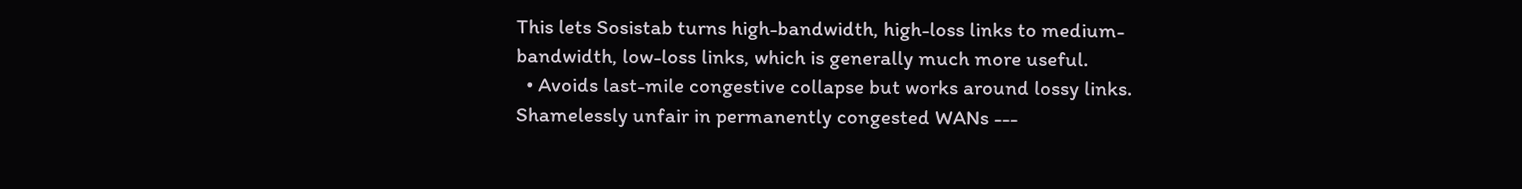This lets Sosistab turns high-bandwidth, high-loss links to medium-bandwidth, low-loss links, which is generally much more useful.
  • Avoids last-mile congestive collapse but works around lossy links. Shamelessly unfair in permanently congested WANs ---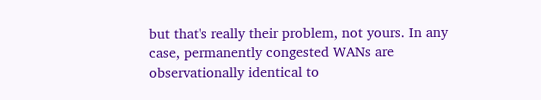but that's really their problem, not yours. In any case, permanently congested WANs are observationally identical to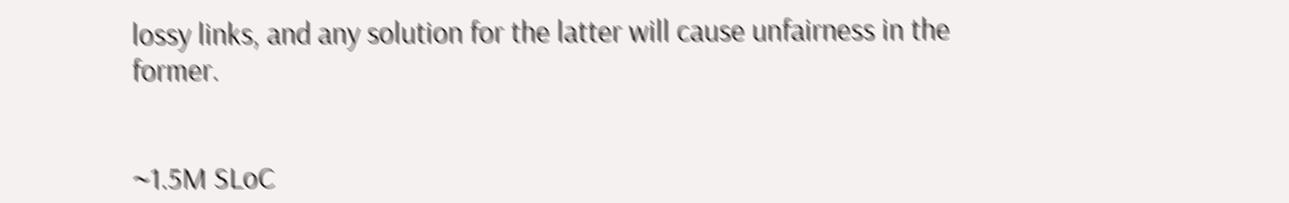lossy links, and any solution for the latter will cause unfairness in the former.


~1.5M SLoC